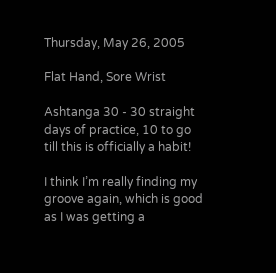Thursday, May 26, 2005

Flat Hand, Sore Wrist

Ashtanga 30 - 30 straight days of practice, 10 to go till this is officially a habit!

I think I’m really finding my groove again, which is good as I was getting a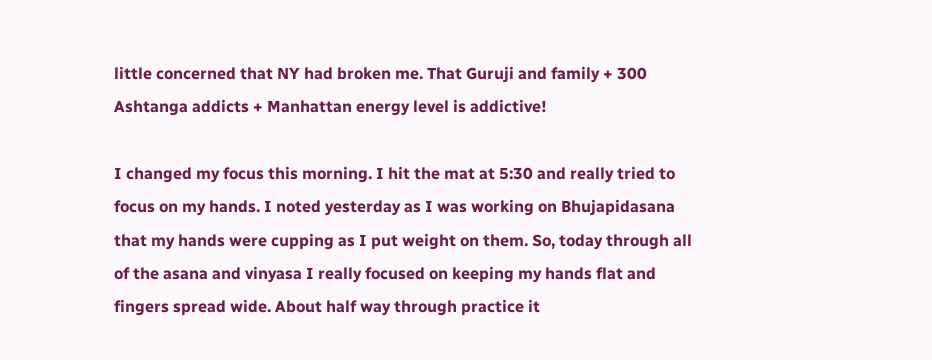little concerned that NY had broken me. That Guruji and family + 300 Ashtanga addicts + Manhattan energy level is addictive!

I changed my focus this morning. I hit the mat at 5:30 and really tried to focus on my hands. I noted yesterday as I was working on Bhujapidasana that my hands were cupping as I put weight on them. So, today through all of the asana and vinyasa I really focused on keeping my hands flat and fingers spread wide. About half way through practice it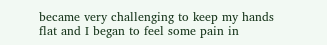became very challenging to keep my hands flat and I began to feel some pain in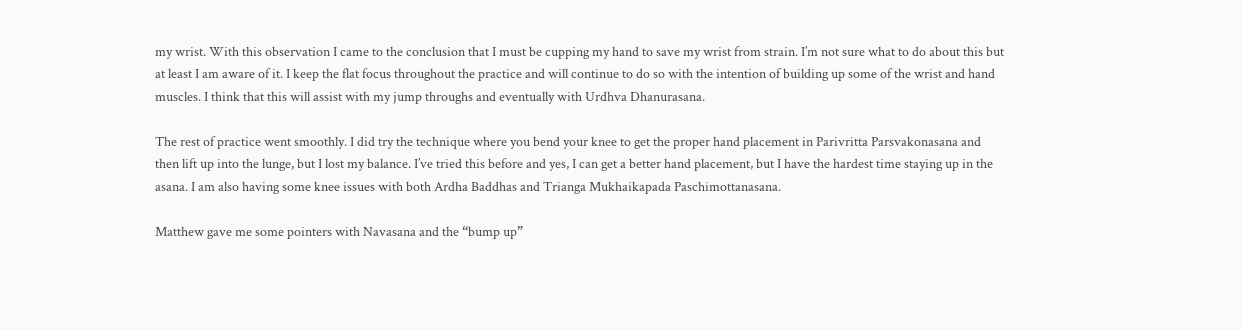my wrist. With this observation I came to the conclusion that I must be cupping my hand to save my wrist from strain. I’m not sure what to do about this but at least I am aware of it. I keep the flat focus throughout the practice and will continue to do so with the intention of building up some of the wrist and hand muscles. I think that this will assist with my jump throughs and eventually with Urdhva Dhanurasana.

The rest of practice went smoothly. I did try the technique where you bend your knee to get the proper hand placement in Parivritta Parsvakonasana and then lift up into the lunge, but I lost my balance. I’ve tried this before and yes, I can get a better hand placement, but I have the hardest time staying up in the asana. I am also having some knee issues with both Ardha Baddhas and Trianga Mukhaikapada Paschimottanasana.

Matthew gave me some pointers with Navasana and the “bump up”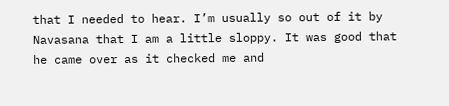that I needed to hear. I’m usually so out of it by Navasana that I am a little sloppy. It was good that he came over as it checked me and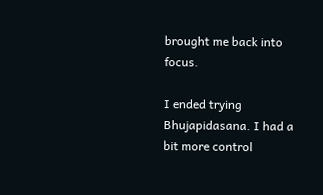brought me back into focus.

I ended trying Bhujapidasana. I had a bit more control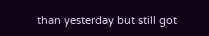than yesterday but still got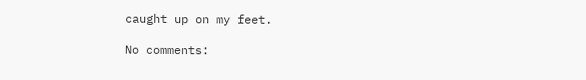caught up on my feet.

No comments: